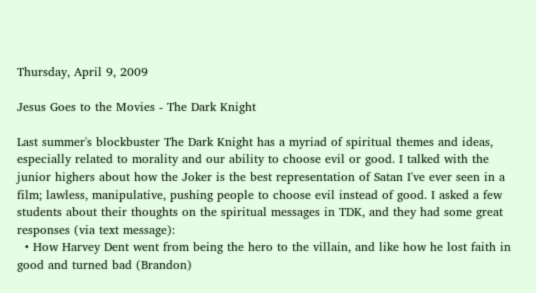Thursday, April 9, 2009

Jesus Goes to the Movies - The Dark Knight

Last summer's blockbuster The Dark Knight has a myriad of spiritual themes and ideas, especially related to morality and our ability to choose evil or good. I talked with the junior highers about how the Joker is the best representation of Satan I've ever seen in a film; lawless, manipulative, pushing people to choose evil instead of good. I asked a few students about their thoughts on the spiritual messages in TDK, and they had some great responses (via text message):
  • How Harvey Dent went from being the hero to the villain, and like how he lost faith in good and turned bad (Brandon)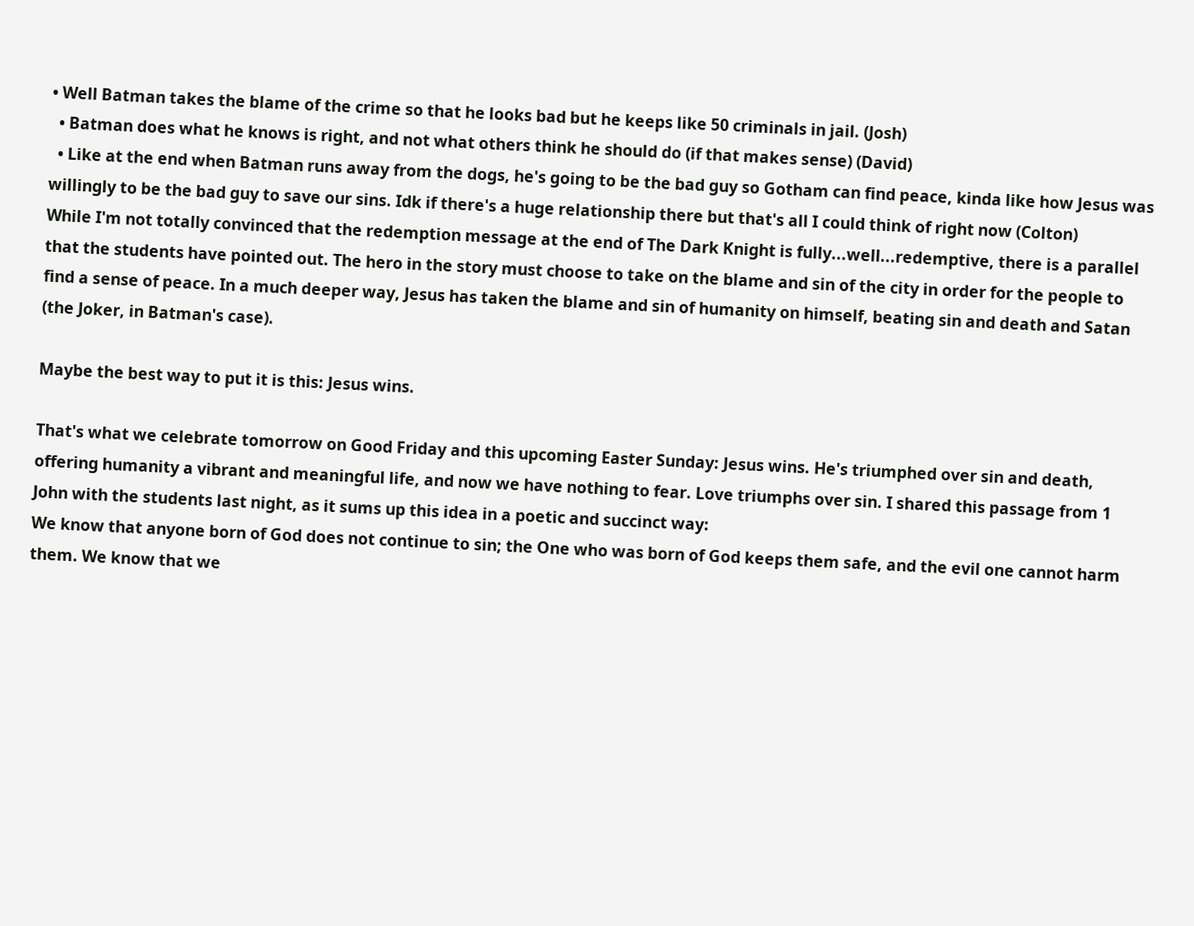• Well Batman takes the blame of the crime so that he looks bad but he keeps like 50 criminals in jail. (Josh)
  • Batman does what he knows is right, and not what others think he should do (if that makes sense) (David)
  • Like at the end when Batman runs away from the dogs, he's going to be the bad guy so Gotham can find peace, kinda like how Jesus was willingly to be the bad guy to save our sins. Idk if there's a huge relationship there but that's all I could think of right now (Colton)
While I'm not totally convinced that the redemption message at the end of The Dark Knight is fully...well...redemptive, there is a parallel that the students have pointed out. The hero in the story must choose to take on the blame and sin of the city in order for the people to find a sense of peace. In a much deeper way, Jesus has taken the blame and sin of humanity on himself, beating sin and death and Satan (the Joker, in Batman's case).

Maybe the best way to put it is this: Jesus wins.

That's what we celebrate tomorrow on Good Friday and this upcoming Easter Sunday: Jesus wins. He's triumphed over sin and death, offering humanity a vibrant and meaningful life, and now we have nothing to fear. Love triumphs over sin. I shared this passage from 1 John with the students last night, as it sums up this idea in a poetic and succinct way:
We know that anyone born of God does not continue to sin; the One who was born of God keeps them safe, and the evil one cannot harm them. We know that we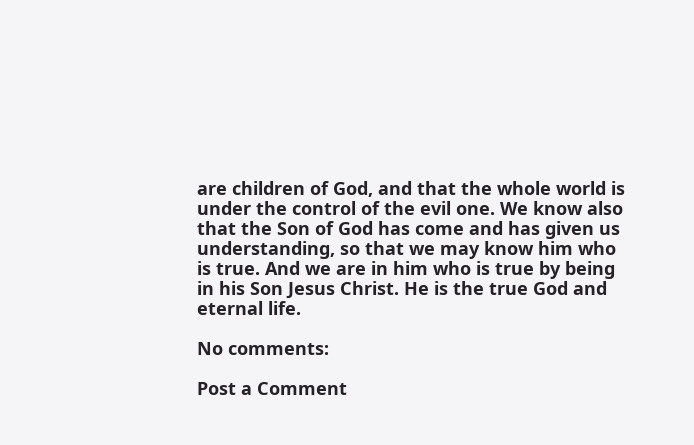are children of God, and that the whole world is under the control of the evil one. We know also that the Son of God has come and has given us understanding, so that we may know him who is true. And we are in him who is true by being in his Son Jesus Christ. He is the true God and eternal life.

No comments:

Post a Comment